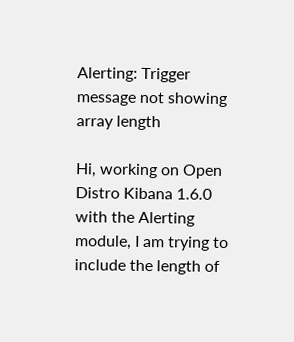Alerting: Trigger message not showing array length

Hi, working on Open Distro Kibana 1.6.0 with the Alerting module, I am trying to include the length of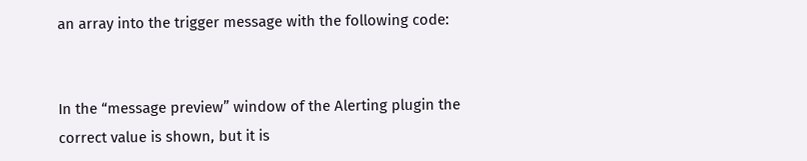an array into the trigger message with the following code:


In the “message preview” window of the Alerting plugin the correct value is shown, but it is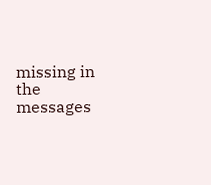missing in the messages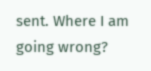sent. Where I am going wrong?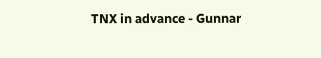TNX in advance - Gunnar